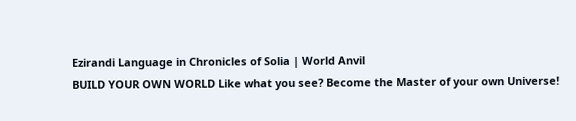Ezirandi Language in Chronicles of Solia | World Anvil
BUILD YOUR OWN WORLD Like what you see? Become the Master of your own Universe!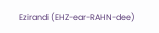Ezirandi (EHZ-ear-RAHN-dee)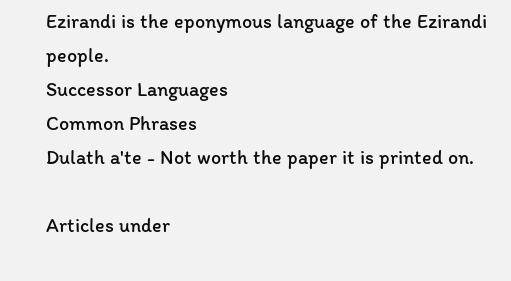Ezirandi is the eponymous language of the Ezirandi people.
Successor Languages
Common Phrases
Dulath a'te - Not worth the paper it is printed on.

Articles under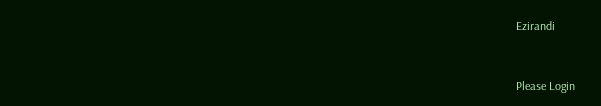Ezirandi


Please Login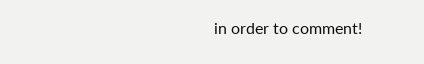in order to comment!